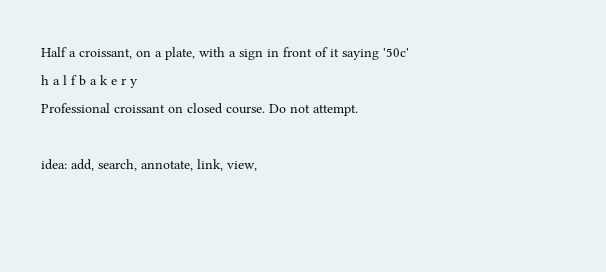Half a croissant, on a plate, with a sign in front of it saying '50c'
h a l f b a k e r y
Professional croissant on closed course. Do not attempt.

idea: add, search, annotate, link, view,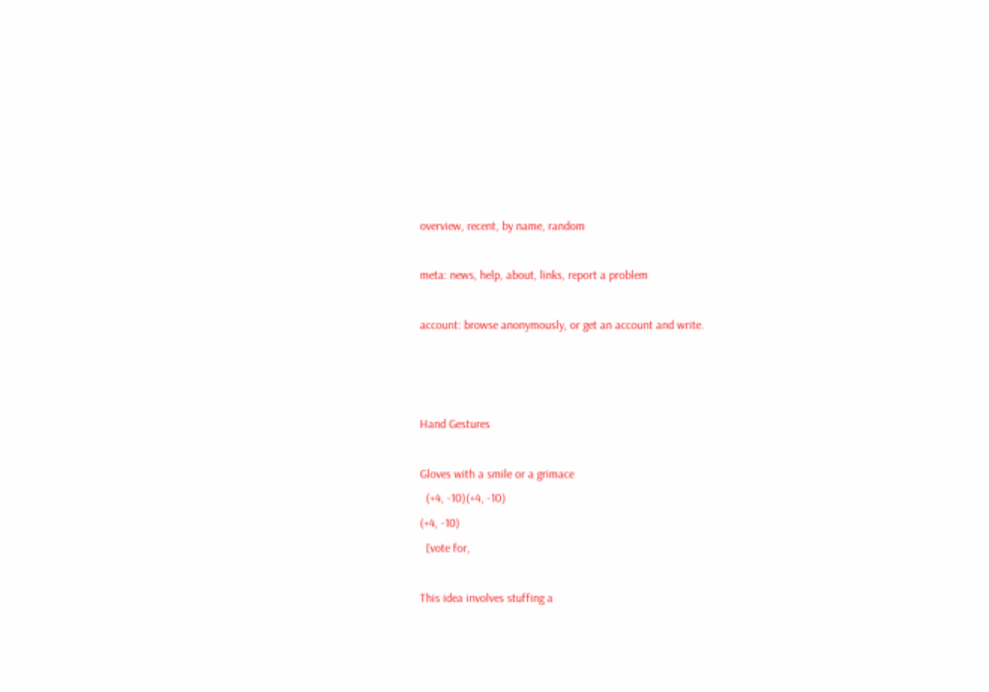overview, recent, by name, random

meta: news, help, about, links, report a problem

account: browse anonymously, or get an account and write.



Hand Gestures

Gloves with a smile or a grimace
  (+4, -10)(+4, -10)
(+4, -10)
  [vote for,

This idea involves stuffing a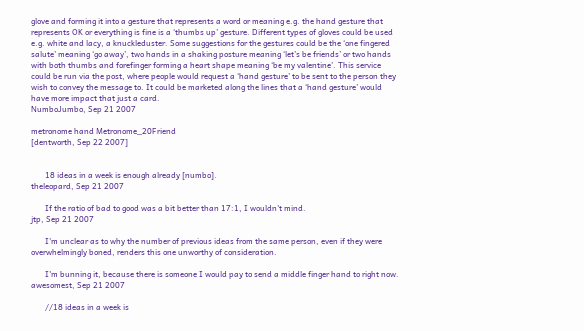glove and forming it into a gesture that represents a word or meaning e.g. the hand gesture that represents OK or everything is fine is a ‘thumbs up’ gesture. Different types of gloves could be used e.g. white and lacy, a knuckleduster. Some suggestions for the gestures could be the ‘one fingered salute’ meaning ‘go away’, two hands in a shaking posture meaning ‘let’s be friends’ or two hands with both thumbs and forefinger forming a heart shape meaning ‘be my valentine’. This service could be run via the post, where people would request a ‘hand gesture’ to be sent to the person they wish to convey the message to. It could be marketed along the lines that a ‘hand gesture’ would have more impact that just a card.
NumboJumbo, Sep 21 2007

metronome hand Metronome_20Friend
[dentworth, Sep 22 2007]


       18 ideas in a week is enough already [numbo].
theleopard, Sep 21 2007

       If the ratio of bad to good was a bit better than 17:1, I wouldn't mind.
jtp, Sep 21 2007

       I'm unclear as to why the number of previous ideas from the same person, even if they were overwhelmingly boned, renders this one unworthy of consideration.

       I'm bunning it, because there is someone I would pay to send a middle finger hand to right now.
awesomest, Sep 21 2007

       //18 ideas in a week is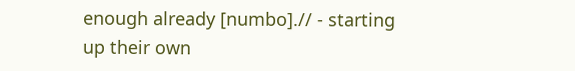enough already [numbo].// - starting up their own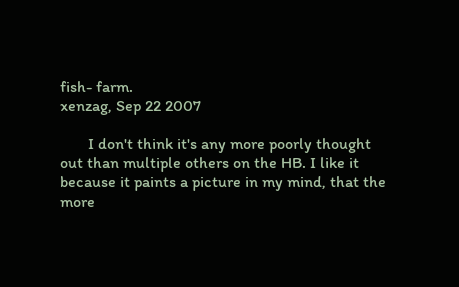fish- farm.
xenzag, Sep 22 2007

       I don't think it's any more poorly thought out than multiple others on the HB. I like it because it paints a picture in my mind, that the more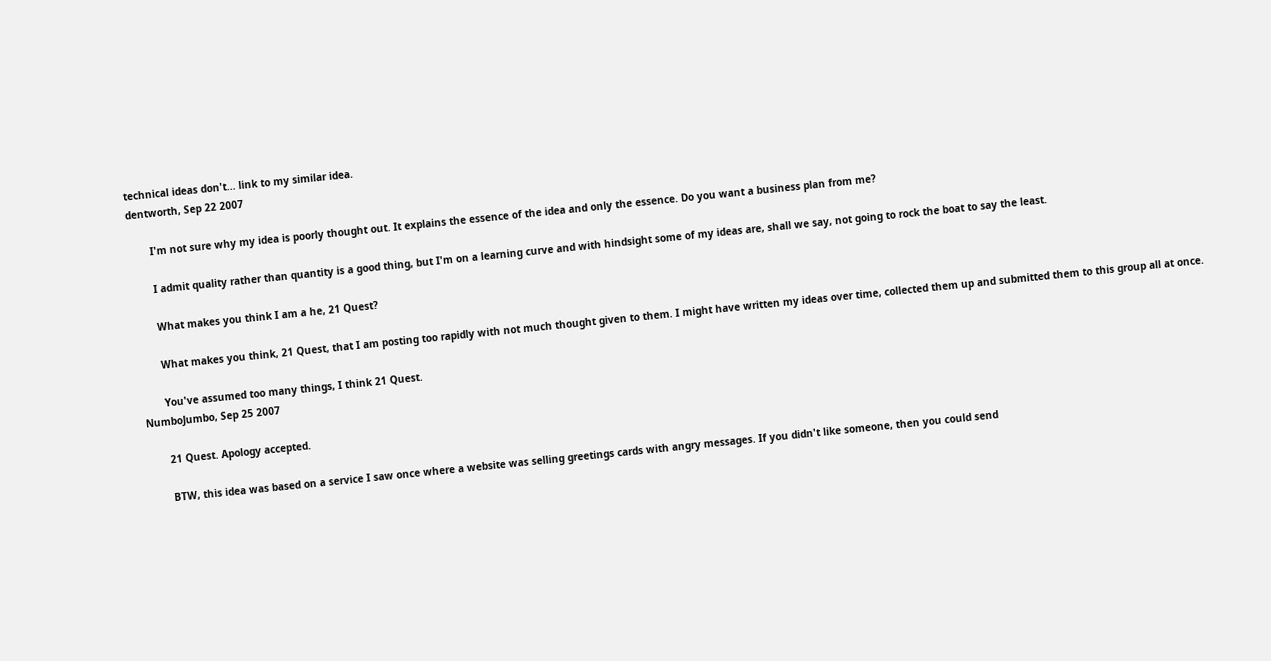technical ideas don't... link to my similar idea.
dentworth, Sep 22 2007

       I'm not sure why my idea is poorly thought out. It explains the essence of the idea and only the essence. Do you want a business plan from me?

       I admit quality rather than quantity is a good thing, but I'm on a learning curve and with hindsight some of my ideas are, shall we say, not going to rock the boat to say the least.

       What makes you think I am a he, 21 Quest?

       What makes you think, 21 Quest, that I am posting too rapidly with not much thought given to them. I might have written my ideas over time, collected them up and submitted them to this group all at once.

       You've assumed too many things, I think 21 Quest.
NumboJumbo, Sep 25 2007

       21 Quest. Apology accepted.

       BTW, this idea was based on a service I saw once where a website was selling greetings cards with angry messages. If you didn't like someone, then you could send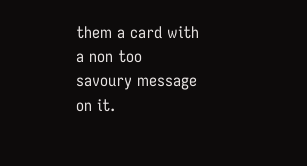them a card with a non too savoury message on it.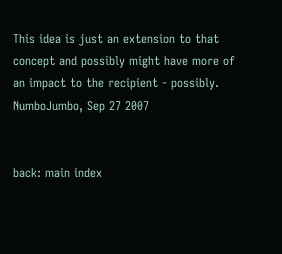This idea is just an extension to that concept and possibly might have more of an impact to the recipient - possibly.
NumboJumbo, Sep 27 2007


back: main index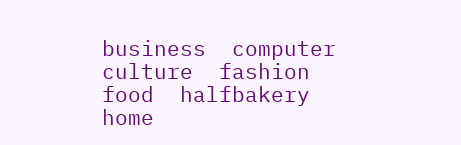business  computer  culture  fashion  food  halfbakery  home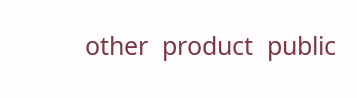other  product  public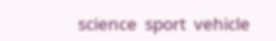science  sport  vehicle